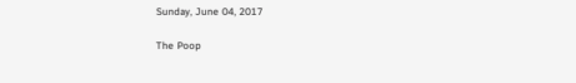Sunday, June 04, 2017

The Poop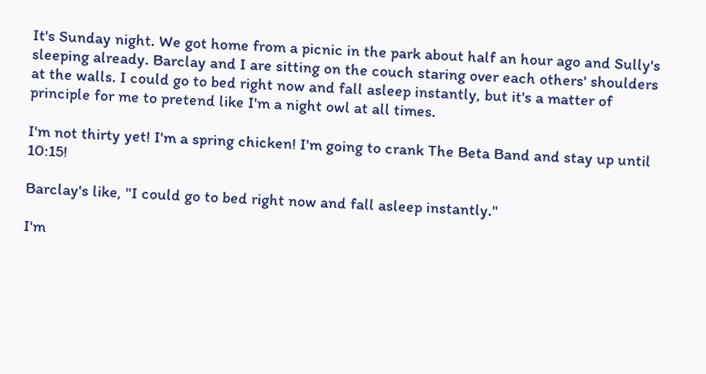It's Sunday night. We got home from a picnic in the park about half an hour ago and Sully's sleeping already. Barclay and I are sitting on the couch staring over each others' shoulders at the walls. I could go to bed right now and fall asleep instantly, but it's a matter of principle for me to pretend like I'm a night owl at all times.

I'm not thirty yet! I'm a spring chicken! I'm going to crank The Beta Band and stay up until 10:15!

Barclay's like, "I could go to bed right now and fall asleep instantly."

I'm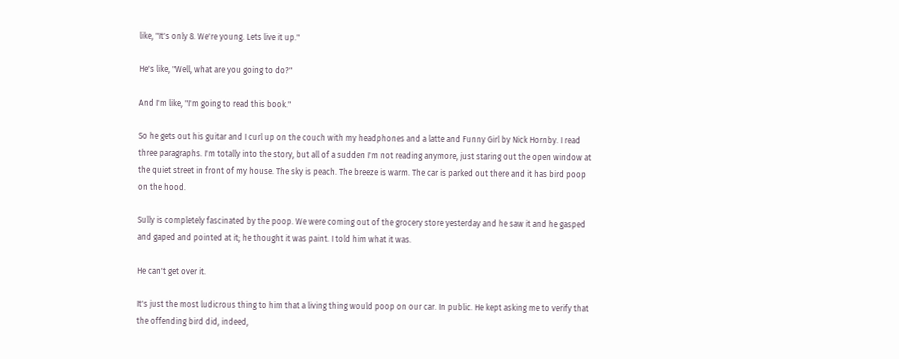like, "It's only 8. We're young. Lets live it up."

He's like, "Well, what are you going to do?"

And I'm like, "I'm going to read this book."

So he gets out his guitar and I curl up on the couch with my headphones and a latte and Funny Girl by Nick Hornby. I read three paragraphs. I'm totally into the story, but all of a sudden I'm not reading anymore, just staring out the open window at the quiet street in front of my house. The sky is peach. The breeze is warm. The car is parked out there and it has bird poop on the hood.

Sully is completely fascinated by the poop. We were coming out of the grocery store yesterday and he saw it and he gasped and gaped and pointed at it; he thought it was paint. I told him what it was.

He can't get over it.

It's just the most ludicrous thing to him that a living thing would poop on our car. In public. He kept asking me to verify that the offending bird did, indeed,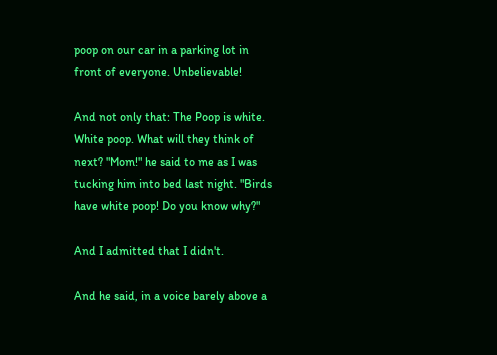poop on our car in a parking lot in front of everyone. Unbelievable!

And not only that: The Poop is white. White poop. What will they think of next? "Mom!" he said to me as I was tucking him into bed last night. "Birds have white poop! Do you know why?"

And I admitted that I didn't.

And he said, in a voice barely above a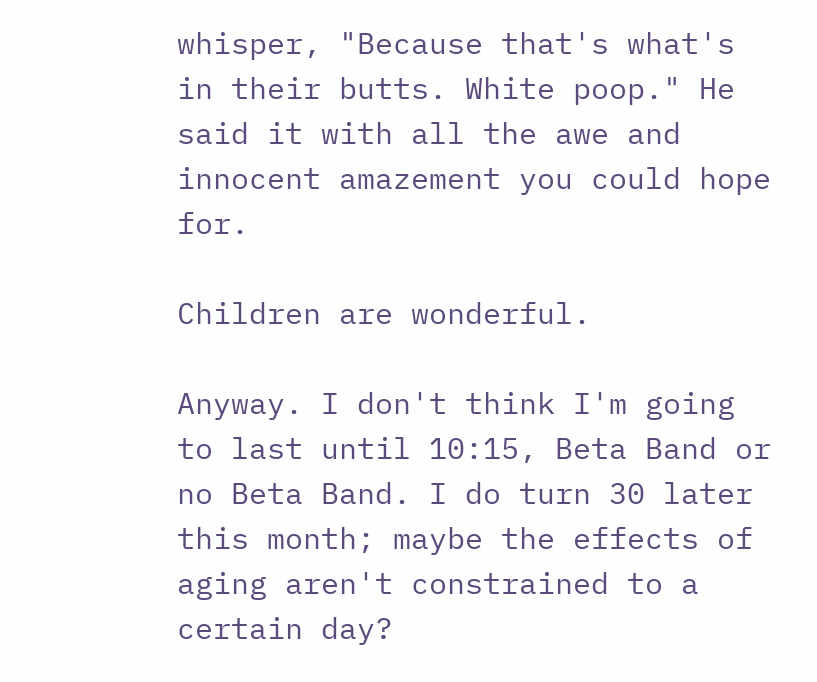whisper, "Because that's what's in their butts. White poop." He said it with all the awe and innocent amazement you could hope for.

Children are wonderful.

Anyway. I don't think I'm going to last until 10:15, Beta Band or no Beta Band. I do turn 30 later this month; maybe the effects of aging aren't constrained to a certain day?